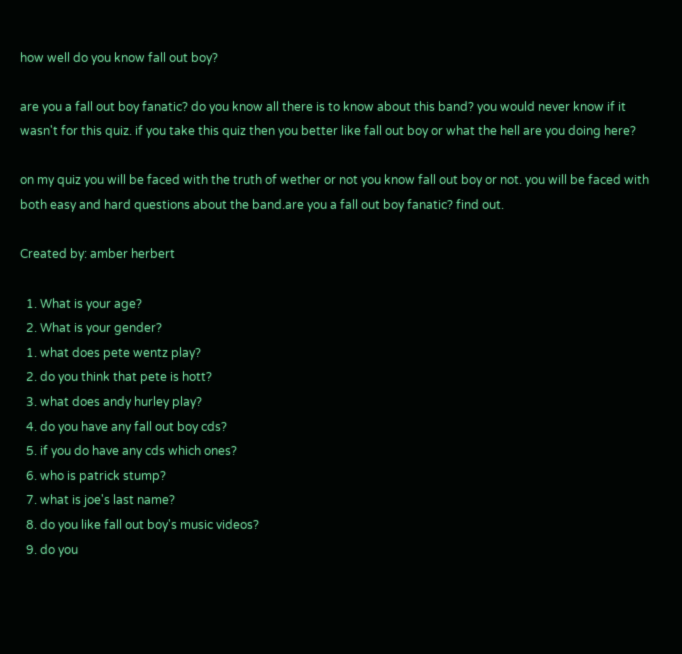how well do you know fall out boy?

are you a fall out boy fanatic? do you know all there is to know about this band? you would never know if it wasn't for this quiz. if you take this quiz then you better like fall out boy or what the hell are you doing here?

on my quiz you will be faced with the truth of wether or not you know fall out boy or not. you will be faced with both easy and hard questions about the band.are you a fall out boy fanatic? find out.

Created by: amber herbert

  1. What is your age?
  2. What is your gender?
  1. what does pete wentz play?
  2. do you think that pete is hott?
  3. what does andy hurley play?
  4. do you have any fall out boy cds?
  5. if you do have any cds which ones?
  6. who is patrick stump?
  7. what is joe's last name?
  8. do you like fall out boy's music videos?
  9. do you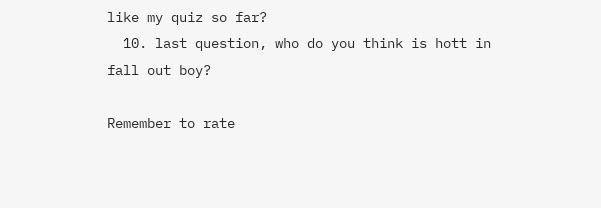like my quiz so far?
  10. last question, who do you think is hott in fall out boy?

Remember to rate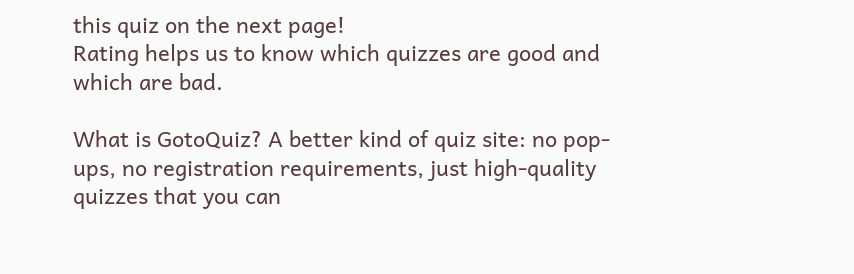this quiz on the next page!
Rating helps us to know which quizzes are good and which are bad.

What is GotoQuiz? A better kind of quiz site: no pop-ups, no registration requirements, just high-quality quizzes that you can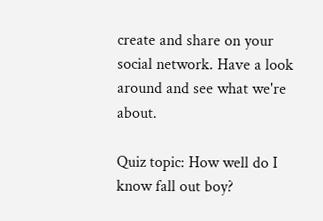create and share on your social network. Have a look around and see what we're about.

Quiz topic: How well do I know fall out boy?